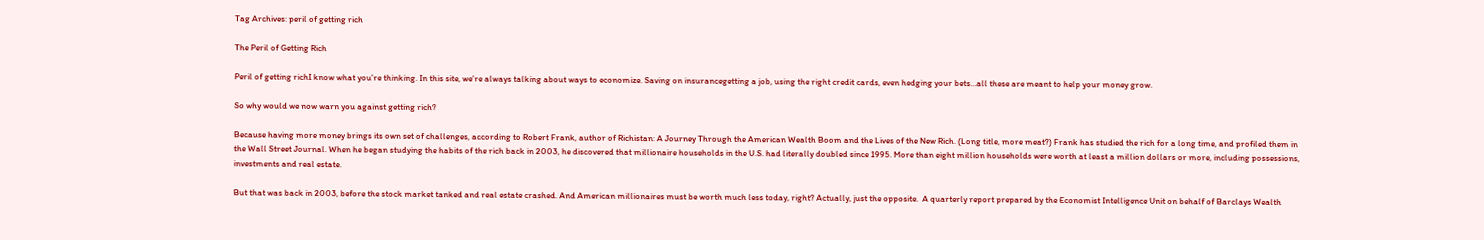Tag Archives: peril of getting rich

The Peril of Getting Rich

Peril of getting richI know what you’re thinking. In this site, we’re always talking about ways to economize. Saving on insurancegetting a job, using the right credit cards, even hedging your bets…all these are meant to help your money grow.

So why would we now warn you against getting rich?

Because having more money brings its own set of challenges, according to Robert Frank, author of Richistan: A Journey Through the American Wealth Boom and the Lives of the New Rich. (Long title, more meat?) Frank has studied the rich for a long time, and profiled them in the Wall Street Journal. When he began studying the habits of the rich back in 2003, he discovered that millionaire households in the U.S. had literally doubled since 1995. More than eight million households were worth at least a million dollars or more, including possessions, investments and real estate.

But that was back in 2003, before the stock market tanked and real estate crashed. And American millionaires must be worth much less today, right? Actually, just the opposite.  A quarterly report prepared by the Economist Intelligence Unit on behalf of Barclays Wealth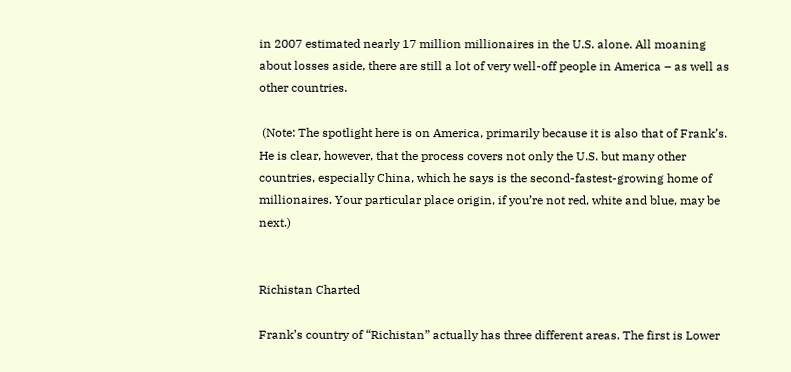in 2007 estimated nearly 17 million millionaires in the U.S. alone. All moaning about losses aside, there are still a lot of very well-off people in America – as well as other countries.

 (Note: The spotlight here is on America, primarily because it is also that of Frank’s. He is clear, however, that the process covers not only the U.S. but many other countries, especially China, which he says is the second-fastest-growing home of millionaires. Your particular place origin, if you’re not red, white and blue, may be next.)


Richistan Charted

Frank’s country of “Richistan” actually has three different areas. The first is Lower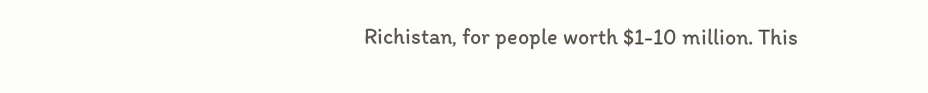Richistan, for people worth $1-10 million. This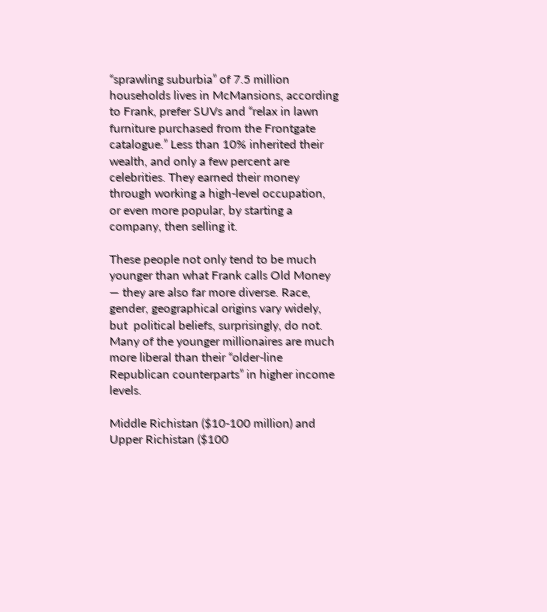“sprawling suburbia” of 7.5 million households lives in McMansions, according to Frank, prefer SUVs and “relax in lawn furniture purchased from the Frontgate catalogue.” Less than 10% inherited their wealth, and only a few percent are celebrities. They earned their money through working a high-level occupation, or even more popular, by starting a company, then selling it.

These people not only tend to be much younger than what Frank calls Old Money — they are also far more diverse. Race, gender, geographical origins vary widely, but  political beliefs, surprisingly, do not. Many of the younger millionaires are much more liberal than their “older-line Republican counterparts” in higher income levels.

Middle Richistan ($10-100 million) and Upper Richistan ($100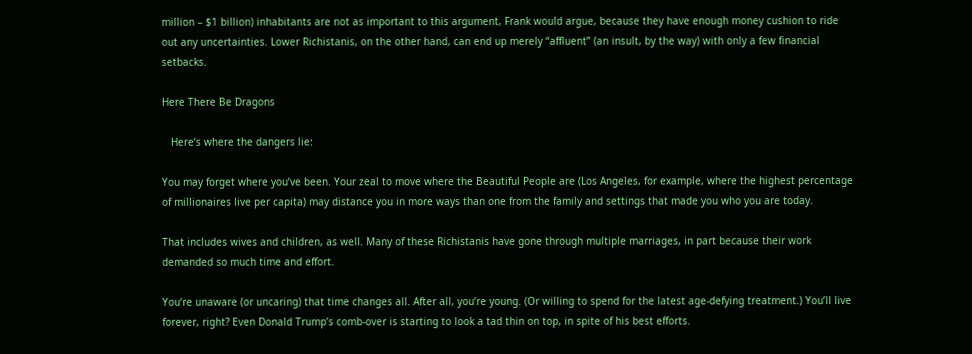million – $1 billion) inhabitants are not as important to this argument, Frank would argue, because they have enough money cushion to ride out any uncertainties. Lower Richistanis, on the other hand, can end up merely “affluent” (an insult, by the way) with only a few financial setbacks.

Here There Be Dragons

   Here’s where the dangers lie:

You may forget where you’ve been. Your zeal to move where the Beautiful People are (Los Angeles, for example, where the highest percentage of millionaires live per capita) may distance you in more ways than one from the family and settings that made you who you are today.

That includes wives and children, as well. Many of these Richistanis have gone through multiple marriages, in part because their work demanded so much time and effort.

You’re unaware (or uncaring) that time changes all. After all, you’re young. (Or willing to spend for the latest age-defying treatment.) You’ll live forever, right? Even Donald Trump’s comb-over is starting to look a tad thin on top, in spite of his best efforts.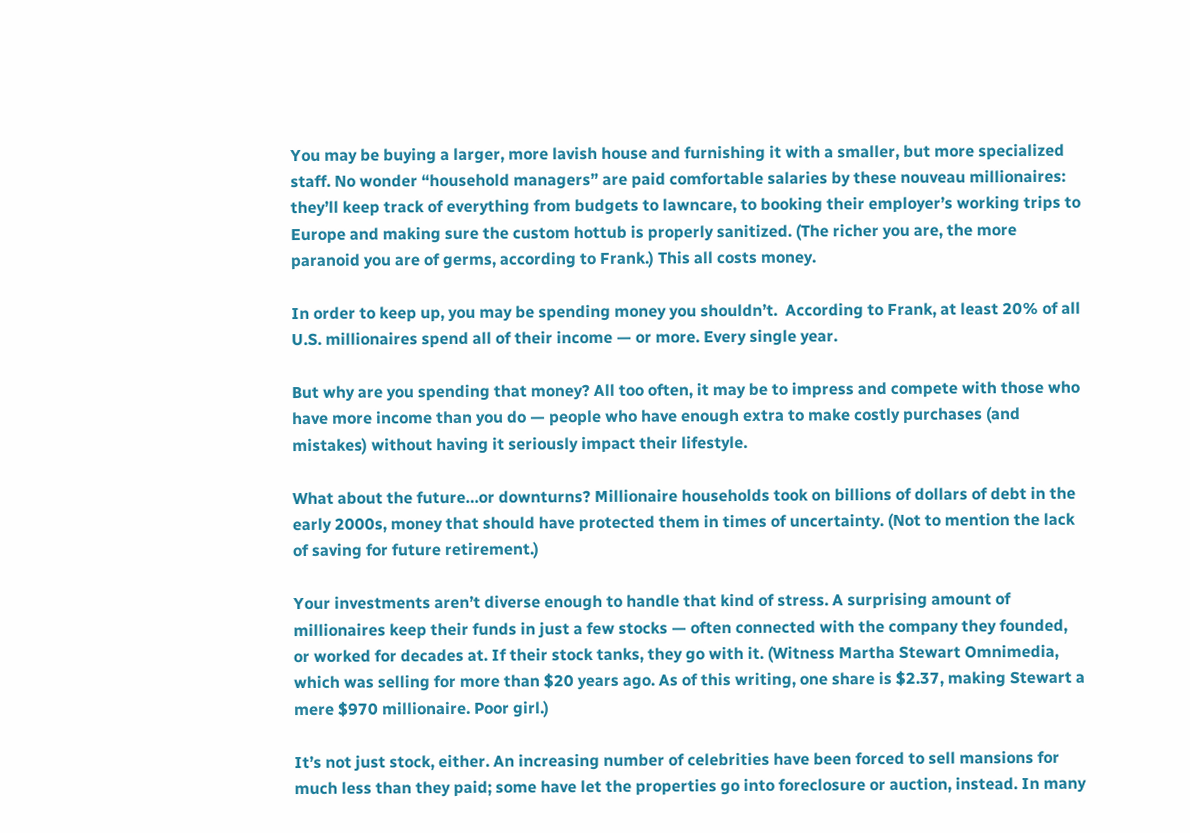You may be buying a larger, more lavish house and furnishing it with a smaller, but more specialized staff. No wonder “household managers” are paid comfortable salaries by these nouveau millionaires: they’ll keep track of everything from budgets to lawncare, to booking their employer’s working trips to Europe and making sure the custom hottub is properly sanitized. (The richer you are, the more paranoid you are of germs, according to Frank.) This all costs money.

In order to keep up, you may be spending money you shouldn’t.  According to Frank, at least 20% of all U.S. millionaires spend all of their income — or more. Every single year.

But why are you spending that money? All too often, it may be to impress and compete with those who have more income than you do — people who have enough extra to make costly purchases (and mistakes) without having it seriously impact their lifestyle.

What about the future…or downturns? Millionaire households took on billions of dollars of debt in the early 2000s, money that should have protected them in times of uncertainty. (Not to mention the lack of saving for future retirement.)

Your investments aren’t diverse enough to handle that kind of stress. A surprising amount of millionaires keep their funds in just a few stocks — often connected with the company they founded, or worked for decades at. If their stock tanks, they go with it. (Witness Martha Stewart Omnimedia, which was selling for more than $20 years ago. As of this writing, one share is $2.37, making Stewart a mere $970 millionaire. Poor girl.)

It’s not just stock, either. An increasing number of celebrities have been forced to sell mansions for much less than they paid; some have let the properties go into foreclosure or auction, instead. In many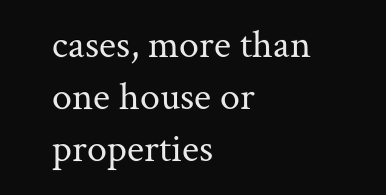cases, more than one house or properties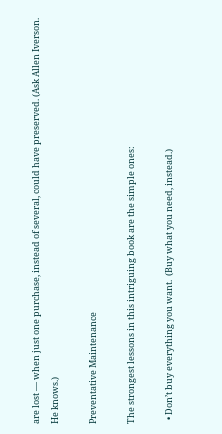are lost — when just one purchase, instead of several, could have preserved. (Ask Allen Iverson. He knows.)

Preventative Maintenance

The strongest lessons in this intriguing book are the simple ones:

  • Don’t buy everything you want.  (Buy what you need, instead.)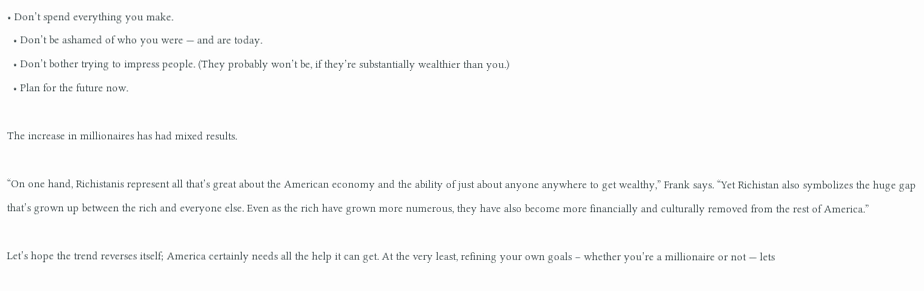• Don’t spend everything you make.
  • Don’t be ashamed of who you were — and are today.
  • Don’t bother trying to impress people. (They probably won’t be, if they’re substantially wealthier than you.)
  • Plan for the future now.

The increase in millionaires has had mixed results.

“On one hand, Richistanis represent all that’s great about the American economy and the ability of just about anyone anywhere to get wealthy,” Frank says. “Yet Richistan also symbolizes the huge gap that’s grown up between the rich and everyone else. Even as the rich have grown more numerous, they have also become more financially and culturally removed from the rest of America.”

Let’s hope the trend reverses itself; America certainly needs all the help it can get. At the very least, refining your own goals – whether you’re a millionaire or not — lets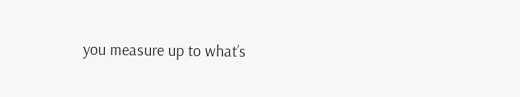you measure up to what’s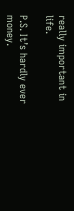really important in life.

P.S. It’s hardly ever money.